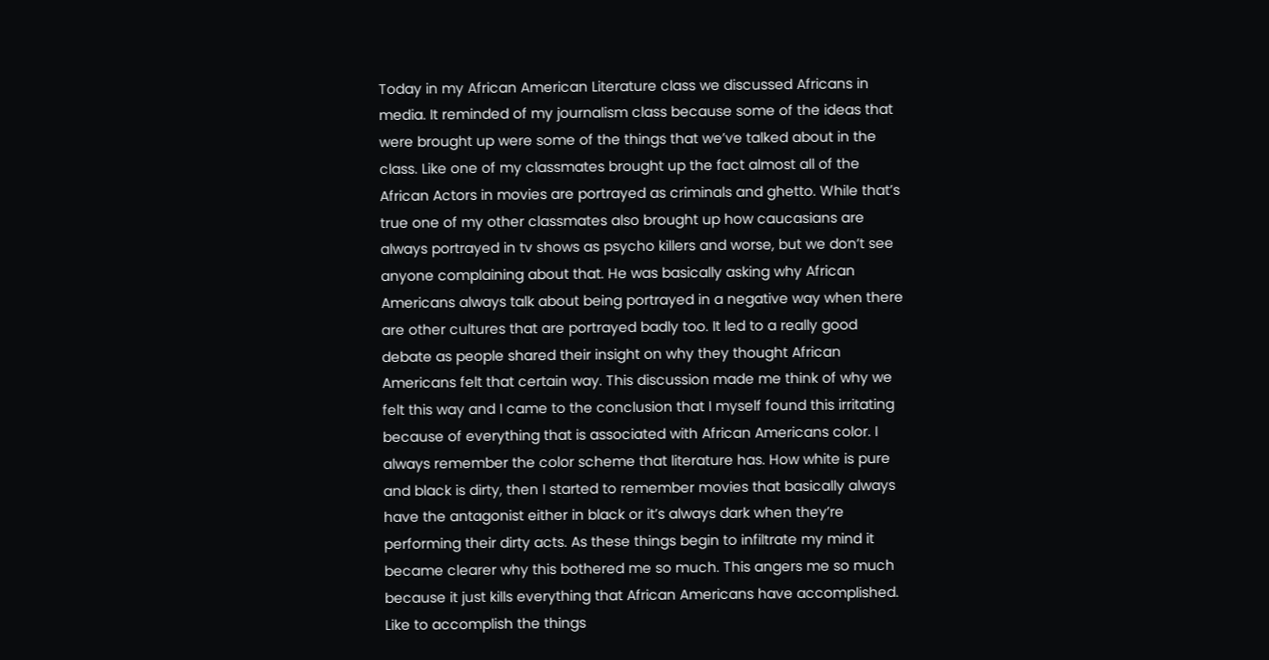Today in my African American Literature class we discussed Africans in media. It reminded of my journalism class because some of the ideas that were brought up were some of the things that we’ve talked about in the class. Like one of my classmates brought up the fact almost all of the African Actors in movies are portrayed as criminals and ghetto. While that’s true one of my other classmates also brought up how caucasians are always portrayed in tv shows as psycho killers and worse, but we don’t see anyone complaining about that. He was basically asking why African Americans always talk about being portrayed in a negative way when there are other cultures that are portrayed badly too. It led to a really good debate as people shared their insight on why they thought African Americans felt that certain way. This discussion made me think of why we felt this way and I came to the conclusion that I myself found this irritating because of everything that is associated with African Americans color. I always remember the color scheme that literature has. How white is pure and black is dirty, then I started to remember movies that basically always have the antagonist either in black or it’s always dark when they’re performing their dirty acts. As these things begin to infiltrate my mind it became clearer why this bothered me so much. This angers me so much because it just kills everything that African Americans have accomplished. Like to accomplish the things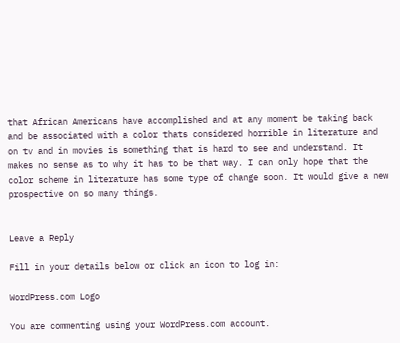that African Americans have accomplished and at any moment be taking back and be associated with a color thats considered horrible in literature and on tv and in movies is something that is hard to see and understand. It makes no sense as to why it has to be that way. I can only hope that the color scheme in literature has some type of change soon. It would give a new prospective on so many things.


Leave a Reply

Fill in your details below or click an icon to log in:

WordPress.com Logo

You are commenting using your WordPress.com account.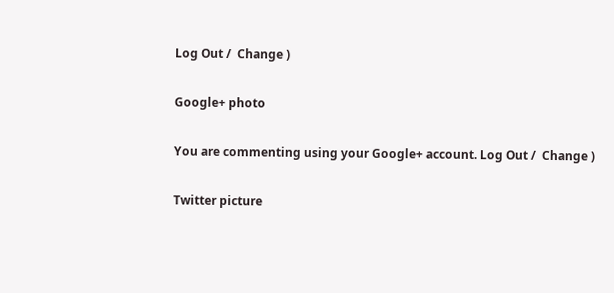Log Out /  Change )

Google+ photo

You are commenting using your Google+ account. Log Out /  Change )

Twitter picture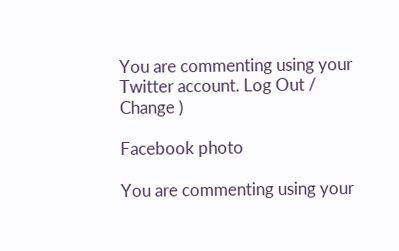You are commenting using your Twitter account. Log Out /  Change )

Facebook photo

You are commenting using your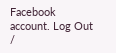Facebook account. Log Out /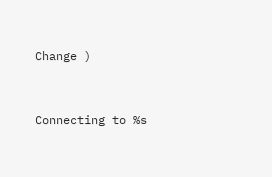Change )


Connecting to %s